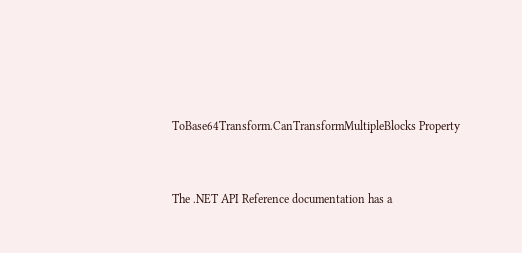ToBase64Transform.CanTransformMultipleBlocks Property


The .NET API Reference documentation has a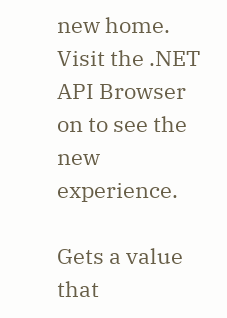new home. Visit the .NET API Browser on to see the new experience.

Gets a value that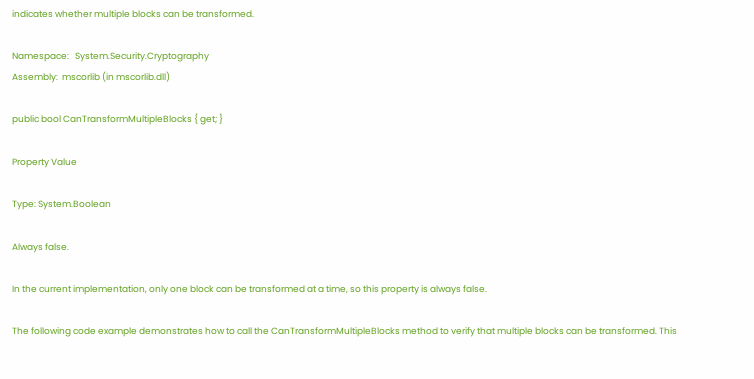indicates whether multiple blocks can be transformed.

Namespace:   System.Security.Cryptography
Assembly:  mscorlib (in mscorlib.dll)

public bool CanTransformMultipleBlocks { get; }

Property Value

Type: System.Boolean

Always false.

In the current implementation, only one block can be transformed at a time, so this property is always false.

The following code example demonstrates how to call the CanTransformMultipleBlocks method to verify that multiple blocks can be transformed. This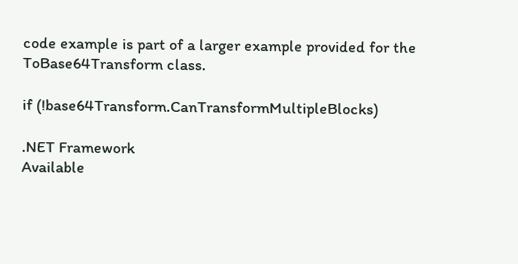code example is part of a larger example provided for the ToBase64Transform class.

if (!base64Transform.CanTransformMultipleBlocks)

.NET Framework
Available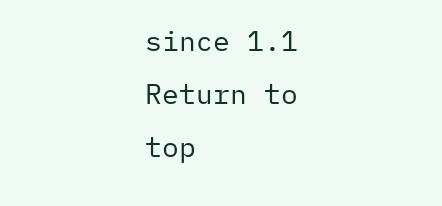since 1.1
Return to top